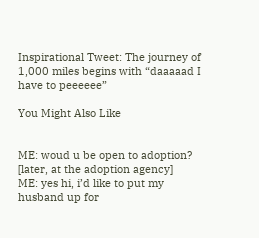Inspirational Tweet: The journey of 1,000 miles begins with “daaaaad I have to peeeeee”

You Might Also Like


ME: woud u be open to adoption?
[later, at the adoption agency]
ME: yes hi, i’d like to put my husband up for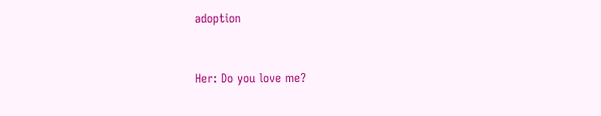adoption


Her: Do you love me?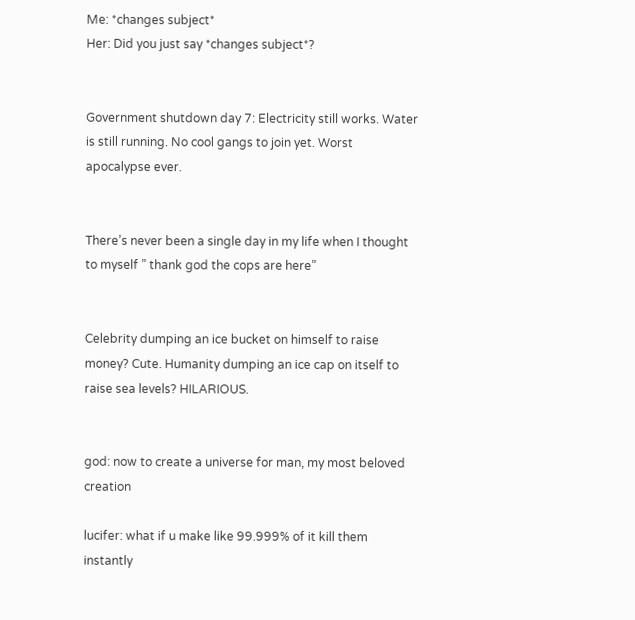Me: *changes subject*
Her: Did you just say *changes subject*?


Government shutdown day 7: Electricity still works. Water is still running. No cool gangs to join yet. Worst apocalypse ever.


There’s never been a single day in my life when I thought to myself ” thank god the cops are here”


Celebrity dumping an ice bucket on himself to raise money? Cute. Humanity dumping an ice cap on itself to raise sea levels? HILARIOUS.


god: now to create a universe for man, my most beloved creation

lucifer: what if u make like 99.999% of it kill them instantly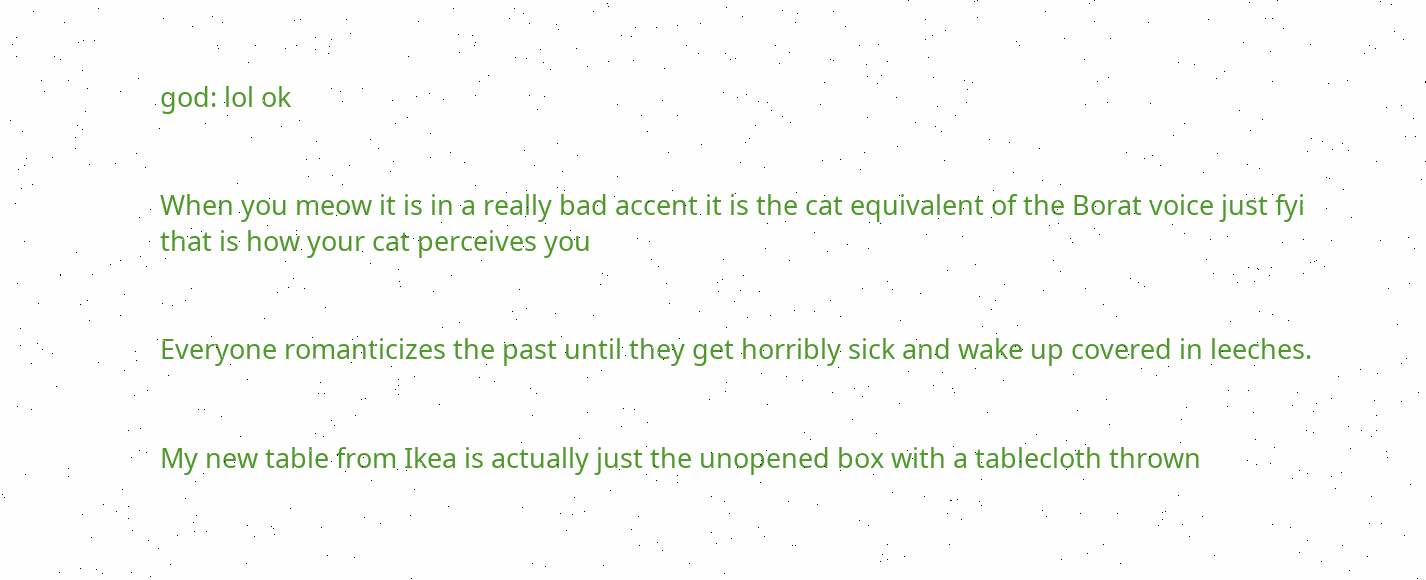god: lol ok


When you meow it is in a really bad accent it is the cat equivalent of the Borat voice just fyi that is how your cat perceives you


Everyone romanticizes the past until they get horribly sick and wake up covered in leeches.


My new table from Ikea is actually just the unopened box with a tablecloth thrown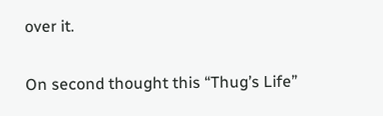over it.


On second thought this “Thug’s Life”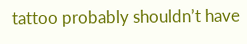tattoo probably shouldn’t have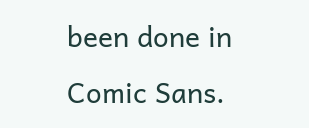been done in Comic Sans.